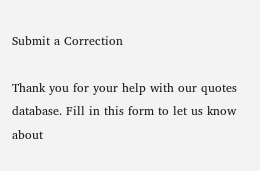Submit a Correction

Thank you for your help with our quotes database. Fill in this form to let us know about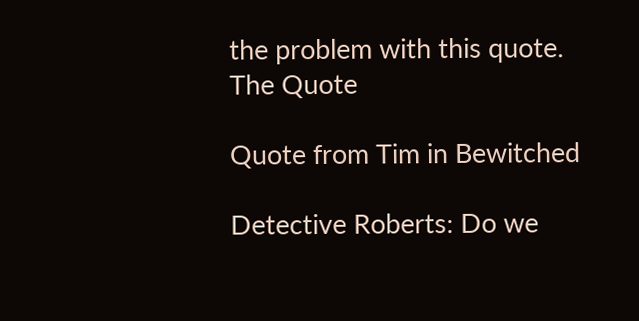the problem with this quote.
The Quote

Quote from Tim in Bewitched

Detective Roberts: Do we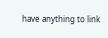have anything to link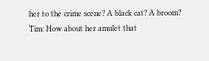her to the crime scene? A black cat? A broom?
Tim: How about her amulet that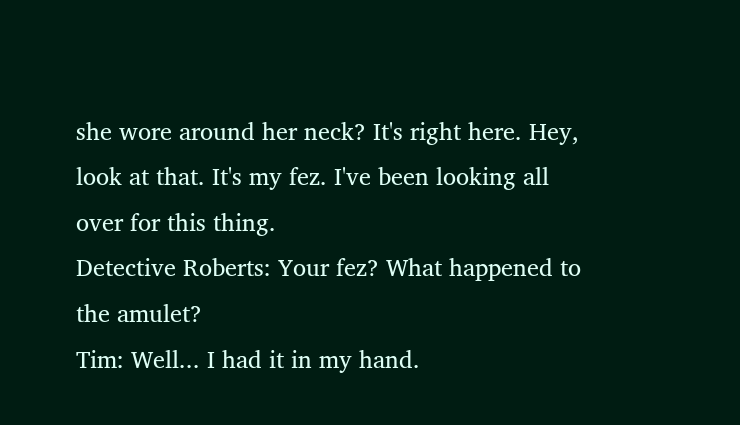she wore around her neck? It's right here. Hey, look at that. It's my fez. I've been looking all over for this thing.
Detective Roberts: Your fez? What happened to the amulet?
Tim: Well... I had it in my hand.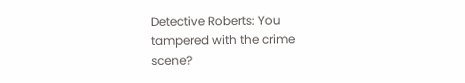Detective Roberts: You tampered with the crime scene?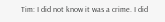Tim: I did not know it was a crime. I did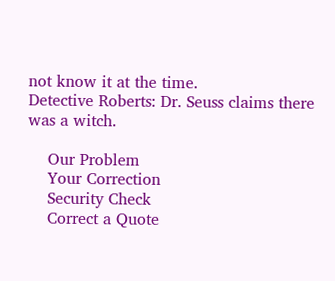not know it at the time.
Detective Roberts: Dr. Seuss claims there was a witch.

    Our Problem
    Your Correction
    Security Check
    Correct a Quote